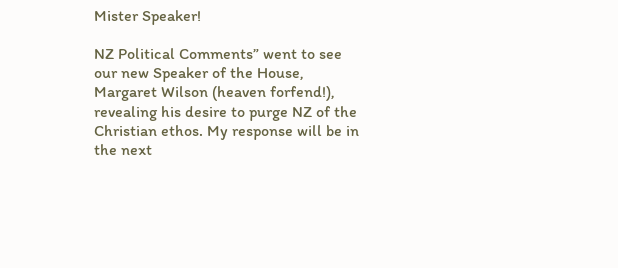Mister Speaker!

NZ Political Comments” went to see our new Speaker of the House, Margaret Wilson (heaven forfend!), revealing his desire to purge NZ of the Christian ethos. My response will be in the next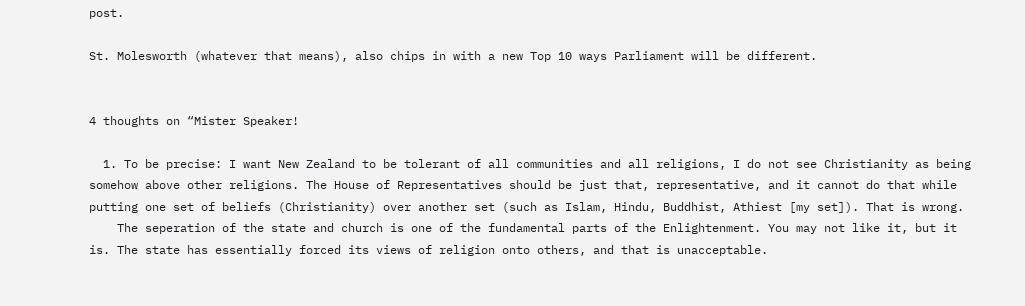post.

St. Molesworth (whatever that means), also chips in with a new Top 10 ways Parliament will be different.


4 thoughts on “Mister Speaker!

  1. To be precise: I want New Zealand to be tolerant of all communities and all religions, I do not see Christianity as being somehow above other religions. The House of Representatives should be just that, representative, and it cannot do that while putting one set of beliefs (Christianity) over another set (such as Islam, Hindu, Buddhist, Athiest [my set]). That is wrong.
    The seperation of the state and church is one of the fundamental parts of the Enlightenment. You may not like it, but it is. The state has essentially forced its views of religion onto others, and that is unacceptable.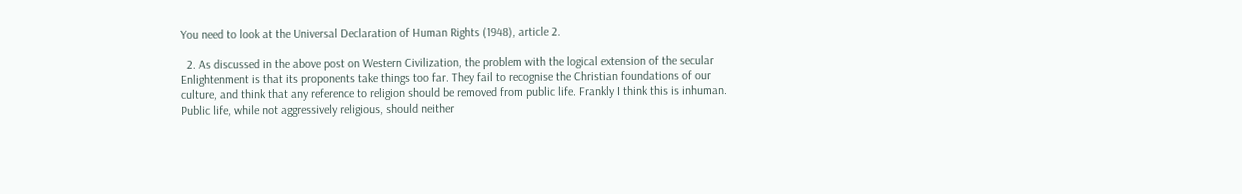You need to look at the Universal Declaration of Human Rights (1948), article 2.

  2. As discussed in the above post on Western Civilization, the problem with the logical extension of the secular Enlightenment is that its proponents take things too far. They fail to recognise the Christian foundations of our culture, and think that any reference to religion should be removed from public life. Frankly I think this is inhuman. Public life, while not aggressively religious, should neither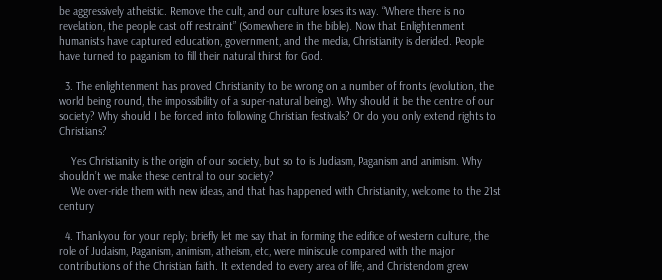be aggressively atheistic. Remove the cult, and our culture loses its way. “Where there is no revelation, the people cast off restraint” (Somewhere in the bible). Now that Enlightenment humanists have captured education, government, and the media, Christianity is derided. People have turned to paganism to fill their natural thirst for God.

  3. The enlightenment has proved Christianity to be wrong on a number of fronts (evolution, the world being round, the impossibility of a super-natural being). Why should it be the centre of our society? Why should I be forced into following Christian festivals? Or do you only extend rights to Christians?

    Yes Christianity is the origin of our society, but so to is Judiasm, Paganism and animism. Why shouldn’t we make these central to our society?
    We over-ride them with new ideas, and that has happened with Christianity, welcome to the 21st century

  4. Thankyou for your reply; briefly let me say that in forming the edifice of western culture, the role of Judaism, Paganism, animism, atheism, etc, were miniscule compared with the major contributions of the Christian faith. It extended to every area of life, and Christendom grew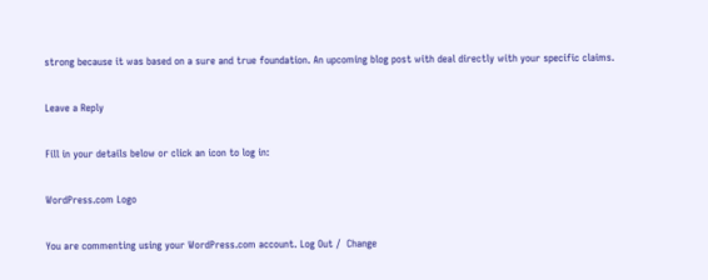strong because it was based on a sure and true foundation. An upcoming blog post with deal directly with your specific claims.

Leave a Reply

Fill in your details below or click an icon to log in:

WordPress.com Logo

You are commenting using your WordPress.com account. Log Out /  Change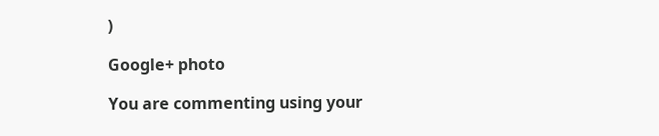)

Google+ photo

You are commenting using your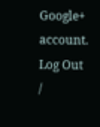Google+ account. Log Out /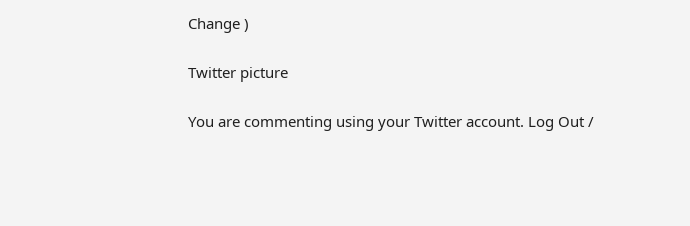Change )

Twitter picture

You are commenting using your Twitter account. Log Out /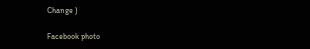Change )

Facebook photo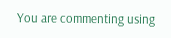You are commenting using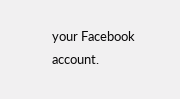your Facebook account.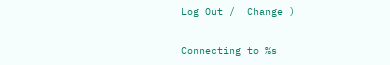Log Out /  Change )


Connecting to %s